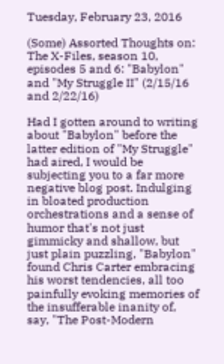Tuesday, February 23, 2016

(Some) Assorted Thoughts on: The X-Files, season 10, episodes 5 and 6: "Babylon" and "My Struggle II" (2/15/16 and 2/22/16)

Had I gotten around to writing about "Babylon" before the latter edition of "My Struggle" had aired, I would be subjecting you to a far more negative blog post. Indulging in bloated production orchestrations and a sense of humor that's not just gimmicky and shallow, but just plain puzzling, "Babylon" found Chris Carter embracing his worst tendencies, all too painfully evoking memories of the insufferable inanity of, say, "The Post-Modern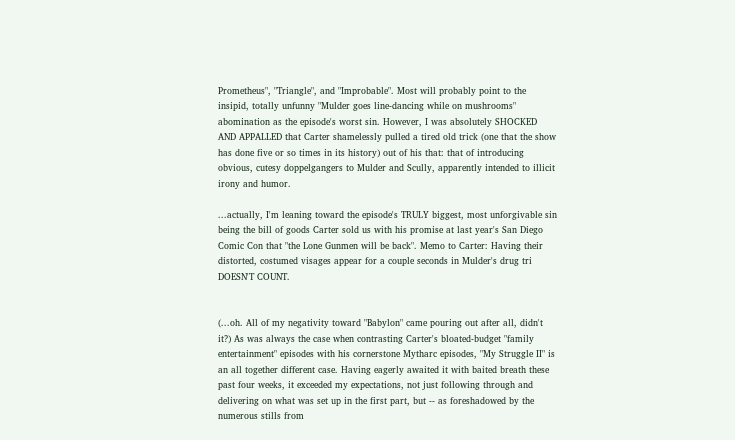Prometheus", "Triangle", and "Improbable". Most will probably point to the insipid, totally unfunny "Mulder goes line-dancing while on mushrooms" abomination as the episode's worst sin. However, I was absolutely SHOCKED AND APPALLED that Carter shamelessly pulled a tired old trick (one that the show has done five or so times in its history) out of his that: that of introducing obvious, cutesy doppelgangers to Mulder and Scully, apparently intended to illicit irony and humor.

...actually, I'm leaning toward the episode's TRULY biggest, most unforgivable sin being the bill of goods Carter sold us with his promise at last year's San Diego Comic Con that "the Lone Gunmen will be back". Memo to Carter: Having their distorted, costumed visages appear for a couple seconds in Mulder's drug tri DOESN'T COUNT.


(...oh. All of my negativity toward "Babylon" came pouring out after all, didn't it?) As was always the case when contrasting Carter's bloated-budget "family entertainment" episodes with his cornerstone Mytharc episodes, "My Struggle II" is an all together different case. Having eagerly awaited it with baited breath these past four weeks, it exceeded my expectations, not just following through and delivering on what was set up in the first part, but -- as foreshadowed by the numerous stills from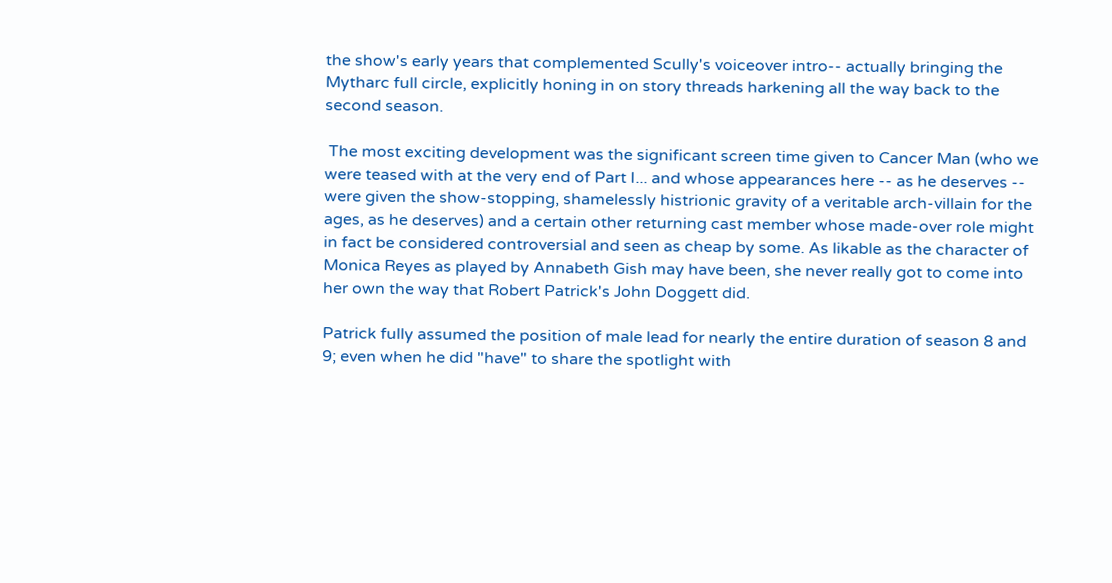the show's early years that complemented Scully's voiceover intro-- actually bringing the Mytharc full circle, explicitly honing in on story threads harkening all the way back to the second season.

 The most exciting development was the significant screen time given to Cancer Man (who we were teased with at the very end of Part I... and whose appearances here -- as he deserves --  were given the show-stopping, shamelessly histrionic gravity of a veritable arch-villain for the ages, as he deserves) and a certain other returning cast member whose made-over role might in fact be considered controversial and seen as cheap by some. As likable as the character of Monica Reyes as played by Annabeth Gish may have been, she never really got to come into her own the way that Robert Patrick's John Doggett did.

Patrick fully assumed the position of male lead for nearly the entire duration of season 8 and 9; even when he did "have" to share the spotlight with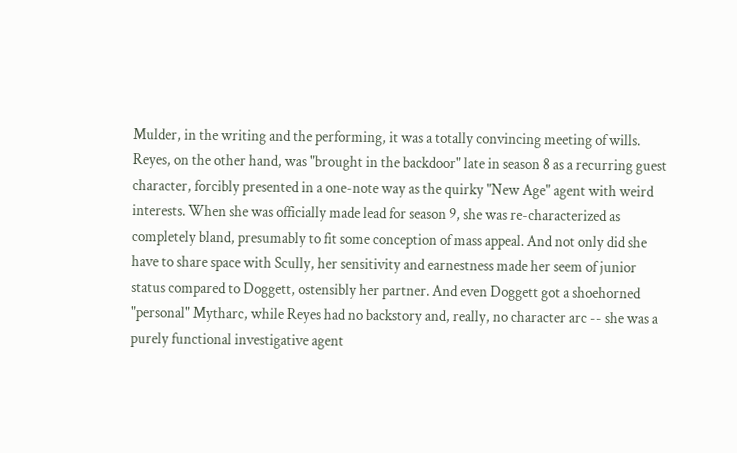Mulder, in the writing and the performing, it was a totally convincing meeting of wills. Reyes, on the other hand, was "brought in the backdoor" late in season 8 as a recurring guest character, forcibly presented in a one-note way as the quirky "New Age" agent with weird interests. When she was officially made lead for season 9, she was re-characterized as completely bland, presumably to fit some conception of mass appeal. And not only did she have to share space with Scully, her sensitivity and earnestness made her seem of junior status compared to Doggett, ostensibly her partner. And even Doggett got a shoehorned "personal" Mytharc, while Reyes had no backstory and, really, no character arc -- she was a purely functional investigative agent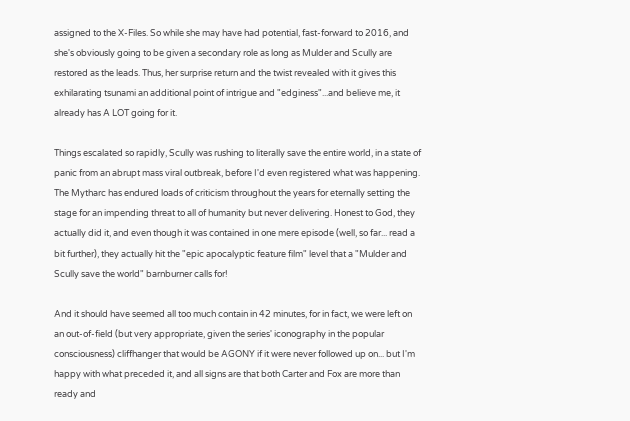assigned to the X-Files. So while she may have had potential, fast-forward to 2016, and she's obviously going to be given a secondary role as long as Mulder and Scully are restored as the leads. Thus, her surprise return and the twist revealed with it gives this exhilarating tsunami an additional point of intrigue and "edginess"...and believe me, it already has A LOT going for it.

Things escalated so rapidly, Scully was rushing to literally save the entire world, in a state of panic from an abrupt mass viral outbreak, before I'd even registered what was happening. The Mytharc has endured loads of criticism throughout the years for eternally setting the stage for an impending threat to all of humanity but never delivering. Honest to God, they actually did it, and even though it was contained in one mere episode (well, so far... read a bit further), they actually hit the "epic apocalyptic feature film" level that a "Mulder and Scully save the world" barnburner calls for!

And it should have seemed all too much contain in 42 minutes, for in fact, we were left on an out-of-field (but very appropriate, given the series' iconography in the popular consciousness) cliffhanger that would be AGONY if it were never followed up on... but I'm happy with what preceded it, and all signs are that both Carter and Fox are more than ready and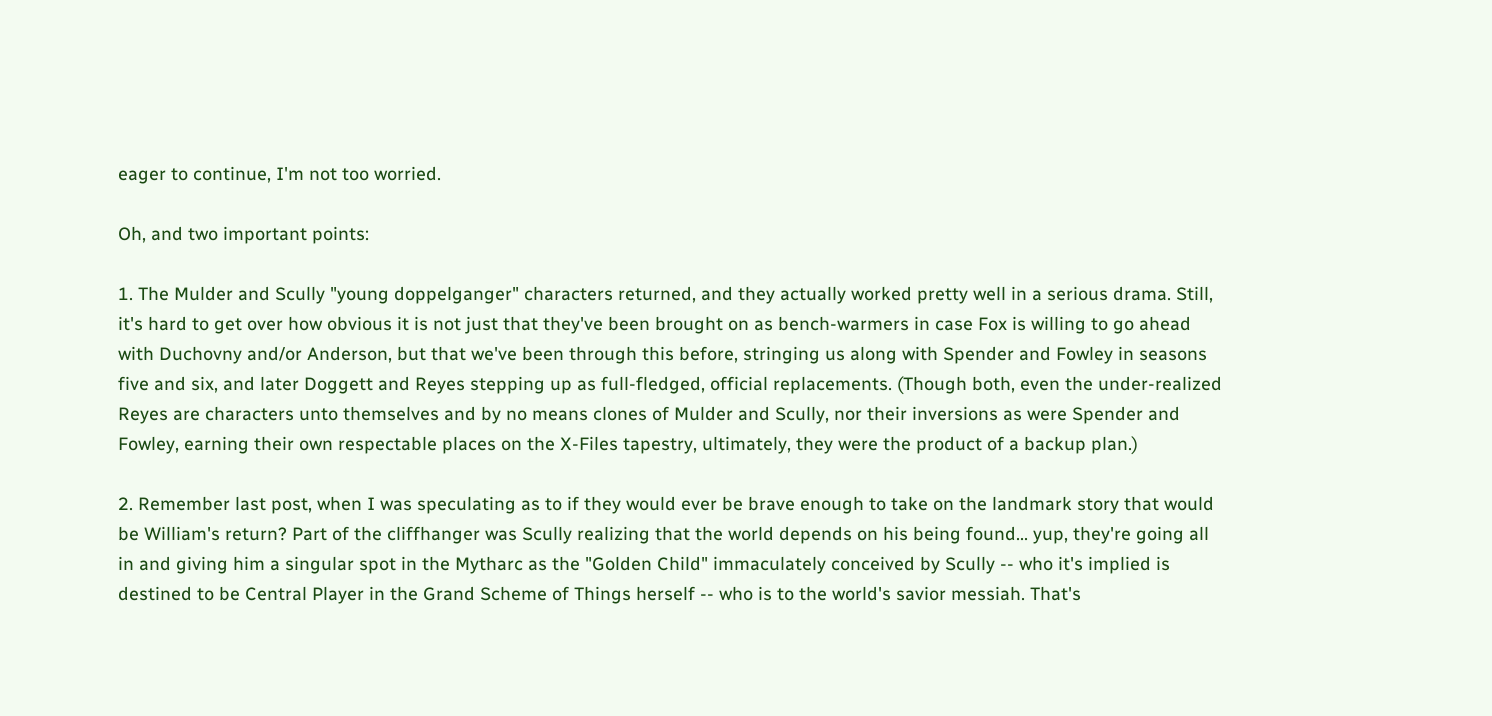eager to continue, I'm not too worried.

Oh, and two important points:

1. The Mulder and Scully "young doppelganger" characters returned, and they actually worked pretty well in a serious drama. Still, it's hard to get over how obvious it is not just that they've been brought on as bench-warmers in case Fox is willing to go ahead with Duchovny and/or Anderson, but that we've been through this before, stringing us along with Spender and Fowley in seasons five and six, and later Doggett and Reyes stepping up as full-fledged, official replacements. (Though both, even the under-realized Reyes are characters unto themselves and by no means clones of Mulder and Scully, nor their inversions as were Spender and Fowley, earning their own respectable places on the X-Files tapestry, ultimately, they were the product of a backup plan.)

2. Remember last post, when I was speculating as to if they would ever be brave enough to take on the landmark story that would be William's return? Part of the cliffhanger was Scully realizing that the world depends on his being found... yup, they're going all in and giving him a singular spot in the Mytharc as the "Golden Child" immaculately conceived by Scully -- who it's implied is destined to be Central Player in the Grand Scheme of Things herself -- who is to the world's savior messiah. That's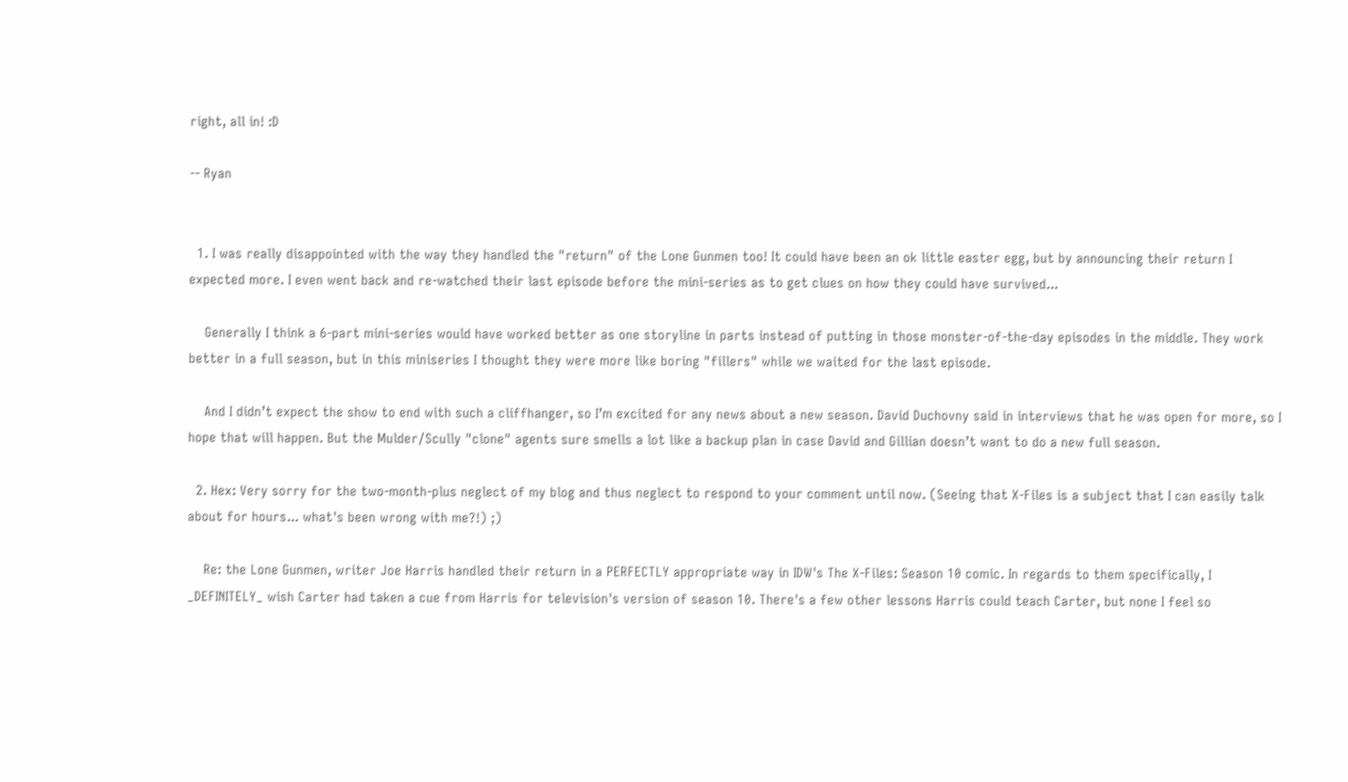right, all in! :D

-- Ryan


  1. I was really disappointed with the way they handled the "return" of the Lone Gunmen too! It could have been an ok little easter egg, but by announcing their return I expected more. I even went back and re-watched their last episode before the mini-series as to get clues on how they could have survived...

    Generally I think a 6-part mini-series would have worked better as one storyline in parts instead of putting in those monster-of-the-day episodes in the middle. They work better in a full season, but in this miniseries I thought they were more like boring "fillers" while we waited for the last episode.

    And I didn’t expect the show to end with such a cliffhanger, so I’m excited for any news about a new season. David Duchovny said in interviews that he was open for more, so I hope that will happen. But the Mulder/Scully "clone" agents sure smells a lot like a backup plan in case David and Gillian doesn’t want to do a new full season.

  2. Hex: Very sorry for the two-month-plus neglect of my blog and thus neglect to respond to your comment until now. (Seeing that X-Files is a subject that I can easily talk about for hours... what's been wrong with me?!) ;)

    Re: the Lone Gunmen, writer Joe Harris handled their return in a PERFECTLY appropriate way in IDW's The X-Files: Season 10 comic. In regards to them specifically, I _DEFINITELY_ wish Carter had taken a cue from Harris for television's version of season 10. There's a few other lessons Harris could teach Carter, but none I feel so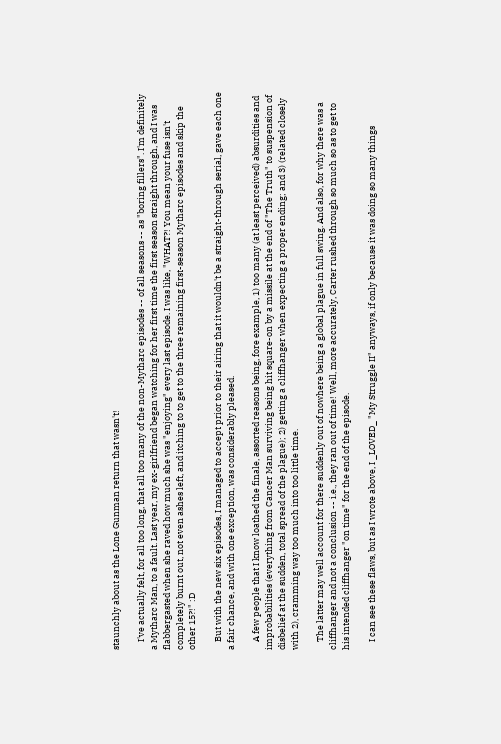staunchly about as the Lone Gunman return that wasn't!

    I've actually felt, for all too long, that all too many of the non-Mytharc episodes -- of all seasons -- as "boring fillers". I'm definitely a Mytharc Man, to a fault. Last year, my ex-girlfriend began watching for her first time the first season straight through, and I was flabbergasted when she raved how much she was "enjoying" every last episode. I was like, "WHAT?! You mean your fuse isn't completely burnt out, not even ashes left, and itching to to get to the three remaining first-season Mytharc episodes and skip the other 15?!" :D

    But with the new six episodes, I managed to accept prior to their airing that it wouldn't be a straight-through serial, gave each one a fair chance, and with one exception, was considerably pleased.

    A few people that I know loathed the finale, assorted reasons being, fore example, 1) too many (at least perceived) absurdities and improbabilities (everything from Cancer Man surviving being hit square-on by a missile at the end of "The Truth" to suspension of disbelief at the sudden, total spread of the plague); 2) getting a cliffhanger when expecting a proper ending; and 3) (related closely with 2), cramming way too much into too little time.

    The latter may well account for there suddenly out of nowhere being a global plague in full swing. And also, for why there was a cliffhanger and not a conclusion -- i.e., they ran out of time! Well, more accurately, Carter rushed through so much so as to get to his intended cliffhanger "on time" for the end of the episode.

    I can see these flaws, but as I wrote above, I _LOVED_ "My Struggle II" anyways, if only because it was doing so many things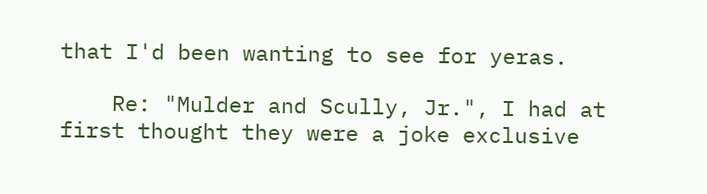that I'd been wanting to see for yeras.

    Re: "Mulder and Scully, Jr.", I had at first thought they were a joke exclusive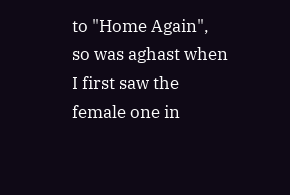to "Home Again", so was aghast when I first saw the female one in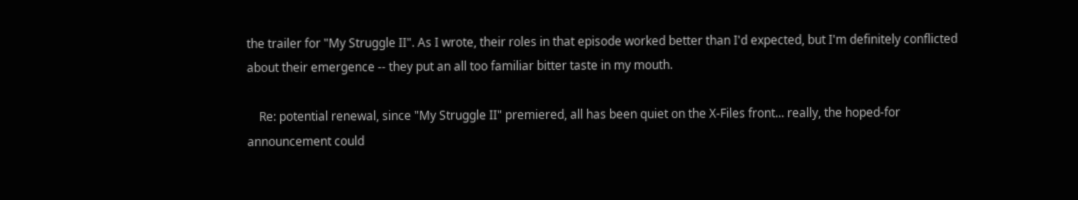the trailer for "My Struggle II". As I wrote, their roles in that episode worked better than I'd expected, but I'm definitely conflicted about their emergence -- they put an all too familiar bitter taste in my mouth.

    Re: potential renewal, since "My Struggle II" premiered, all has been quiet on the X-Files front... really, the hoped-for announcement could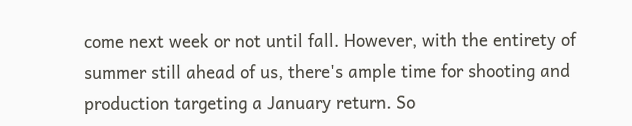come next week or not until fall. However, with the entirety of summer still ahead of us, there's ample time for shooting and production targeting a January return. So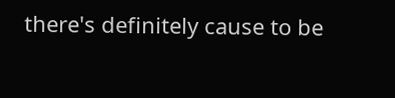there's definitely cause to be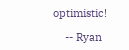optimistic!

    -- Ryan